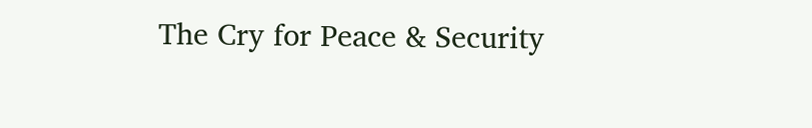The Cry for Peace & Security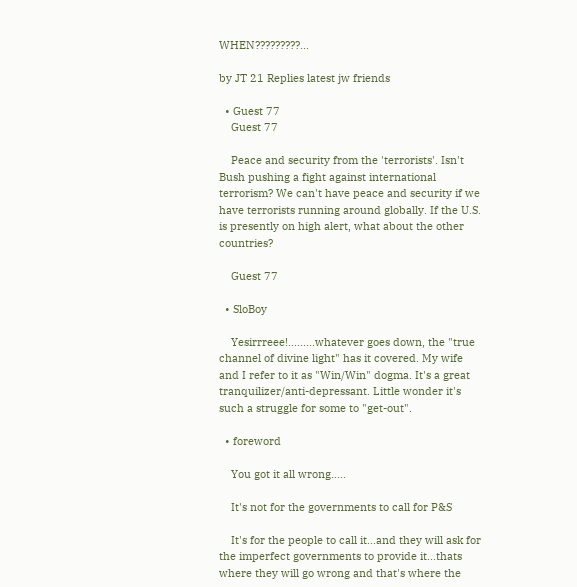WHEN?????????...

by JT 21 Replies latest jw friends

  • Guest 77
    Guest 77

    Peace and security from the 'terrorists'. Isn't Bush pushing a fight against international terrorism? We can't have peace and security if we have terrorists running around globally. If the U.S. is presently on high alert, what about the other countries?

    Guest 77

  • SloBoy

    Yesirrreee!.........whatever goes down, the "true channel of divine light" has it covered. My wife and I refer to it as "Win/Win" dogma. It's a great tranquilizer/anti-depressant. Little wonder it's such a struggle for some to "get-out".

  • foreword

    You got it all wrong.....

    It's not for the governments to call for P&S

    It's for the people to call it...and they will ask for the imperfect governments to provide it...thats where they will go wrong and that's where the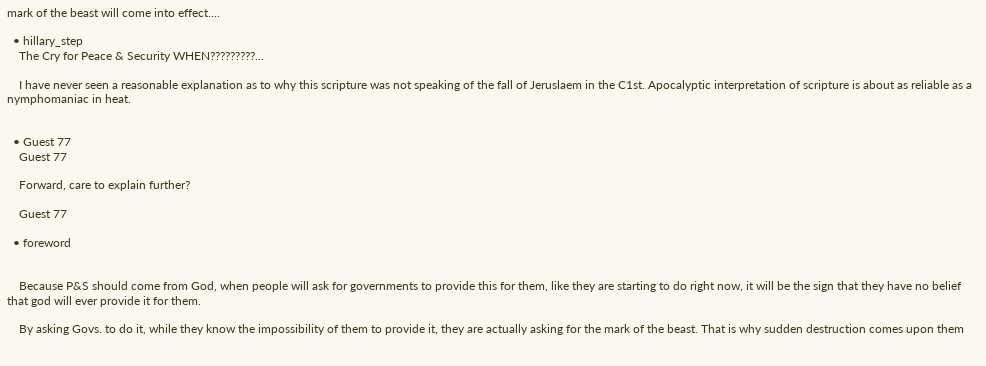mark of the beast will come into effect....

  • hillary_step
    The Cry for Peace & Security WHEN?????????...

    I have never seen a reasonable explanation as to why this scripture was not speaking of the fall of Jeruslaem in the C1st. Apocalyptic interpretation of scripture is about as reliable as a nymphomaniac in heat.


  • Guest 77
    Guest 77

    Forward, care to explain further?

    Guest 77

  • foreword


    Because P&S should come from God, when people will ask for governments to provide this for them, like they are starting to do right now, it will be the sign that they have no belief that god will ever provide it for them.

    By asking Govs. to do it, while they know the impossibility of them to provide it, they are actually asking for the mark of the beast. That is why sudden destruction comes upon them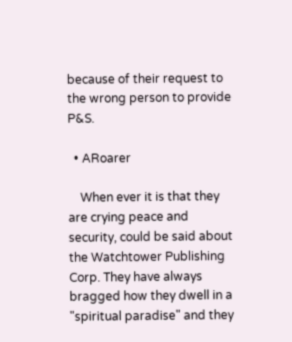because of their request to the wrong person to provide P&S.

  • ARoarer

    When ever it is that they are crying peace and security, could be said about the Watchtower Publishing Corp. They have always bragged how they dwell in a "spiritual paradise" and they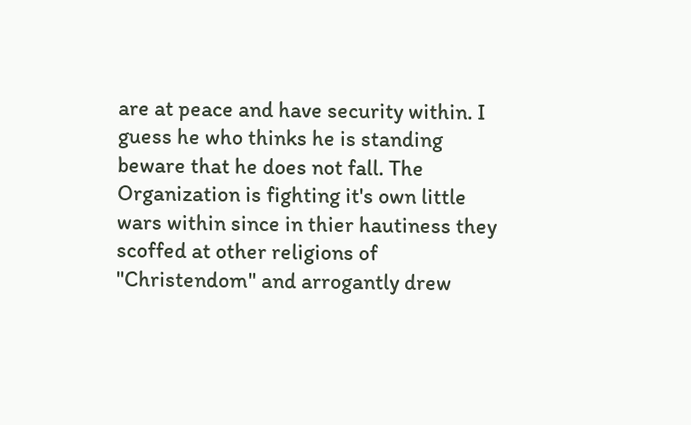are at peace and have security within. I guess he who thinks he is standing beware that he does not fall. The Organization is fighting it's own little wars within since in thier hautiness they scoffed at other religions of "Christendom" and arrogantly drew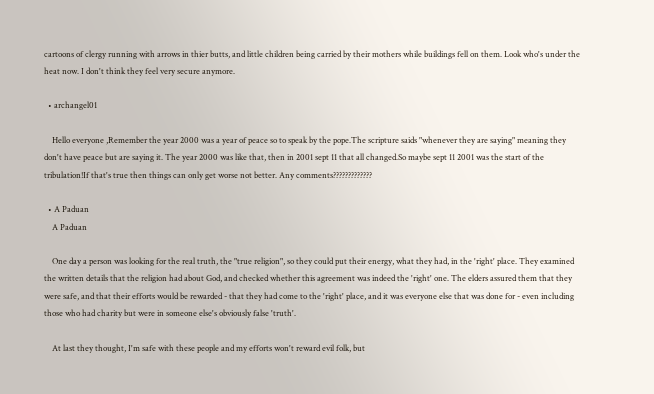cartoons of clergy running with arrows in thier butts, and little children being carried by their mothers while buildings fell on them. Look who's under the heat now. I don't think they feel very secure anymore.

  • archangel01

    Hello everyone ,Remember the year 2000 was a year of peace so to speak by the pope.The scripture saids "whenever they are saying" meaning they don't have peace but are saying it. The year 2000 was like that, then in 2001 sept 11 that all changed.So maybe sept 11 2001 was the start of the tribulation!If that's true then things can only get worse not better. Any comments?????????????

  • A Paduan
    A Paduan

    One day a person was looking for the real truth, the "true religion", so they could put their energy, what they had, in the 'right' place. They examined the written details that the religion had about God, and checked whether this agreement was indeed the 'right' one. The elders assured them that they were safe, and that their efforts would be rewarded - that they had come to the 'right' place, and it was everyone else that was done for - even including those who had charity but were in someone else's obviously false 'truth'.

    At last they thought, I'm safe with these people and my efforts won't reward evil folk, but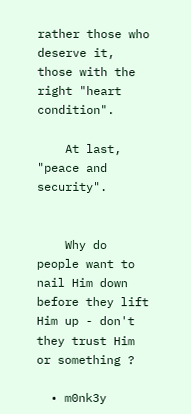rather those who deserve it, those with the right "heart condition".

    At last, "peace and security".


    Why do people want to nail Him down before they lift Him up - don't they trust Him or something ?

  • m0nk3y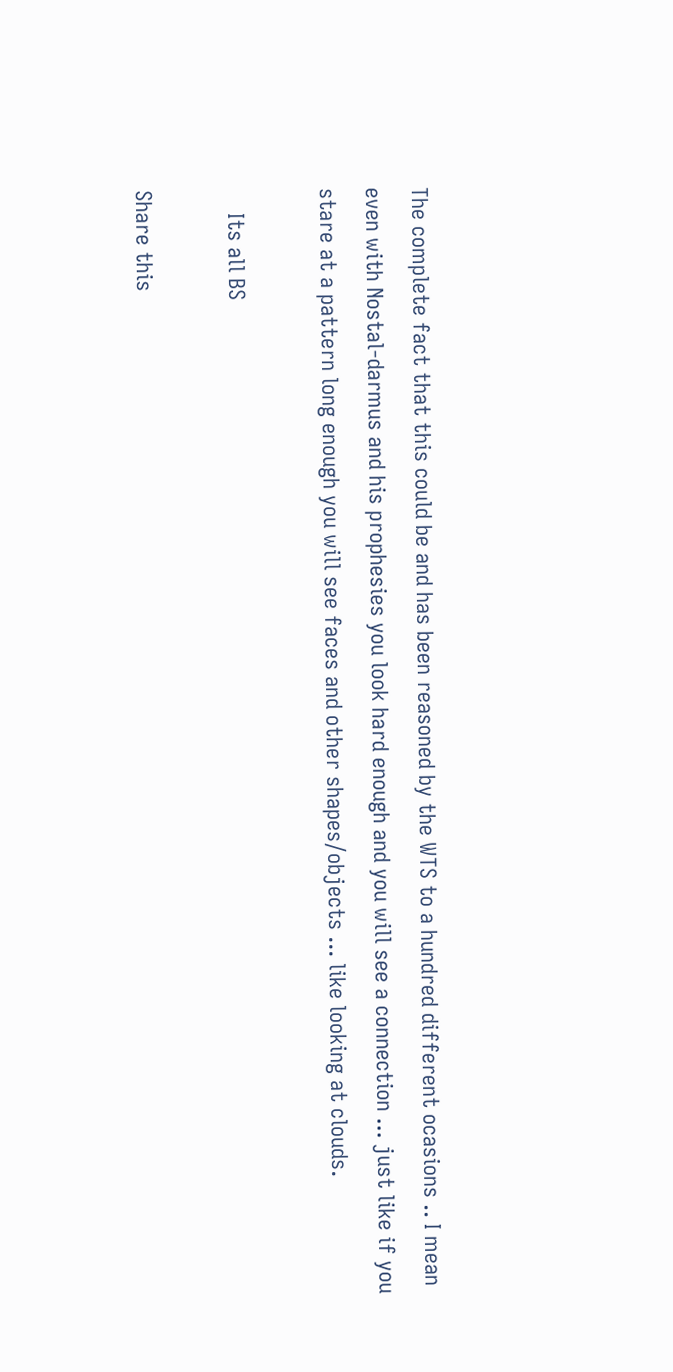The complete fact that this could be and has been reasoned by the WTS to a hundred different ocasions .. I mean even with Nostal-darmus and his prophesies you look hard enough and you will see a connection ... just like if you stare at a pattern long enough you will see faces and other shapes/objects ... like looking at clouds.

    Its all BS

Share this